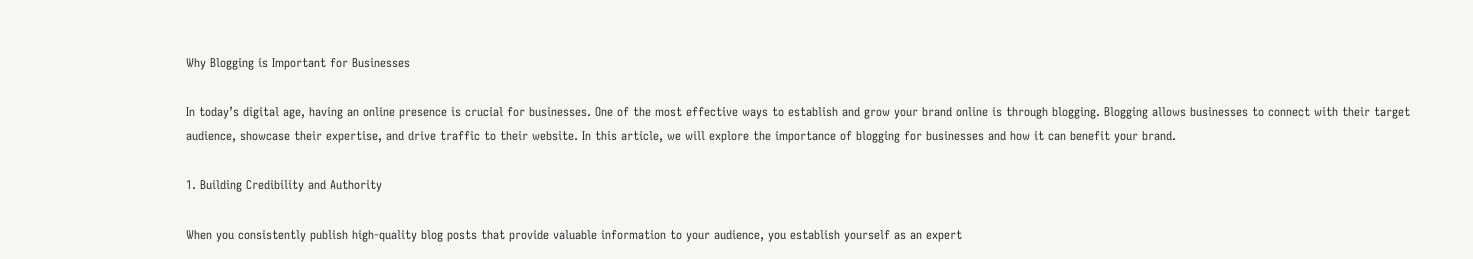Why Blogging is Important for Businesses

In today’s digital age, having an online presence is crucial for businesses. One of the most effective ways to establish and grow your brand online is through blogging. Blogging allows businesses to connect with their target audience, showcase their expertise, and drive traffic to their website. In this article, we will explore the importance of blogging for businesses and how it can benefit your brand.

1. Building Credibility and Authority

When you consistently publish high-quality blog posts that provide valuable information to your audience, you establish yourself as an expert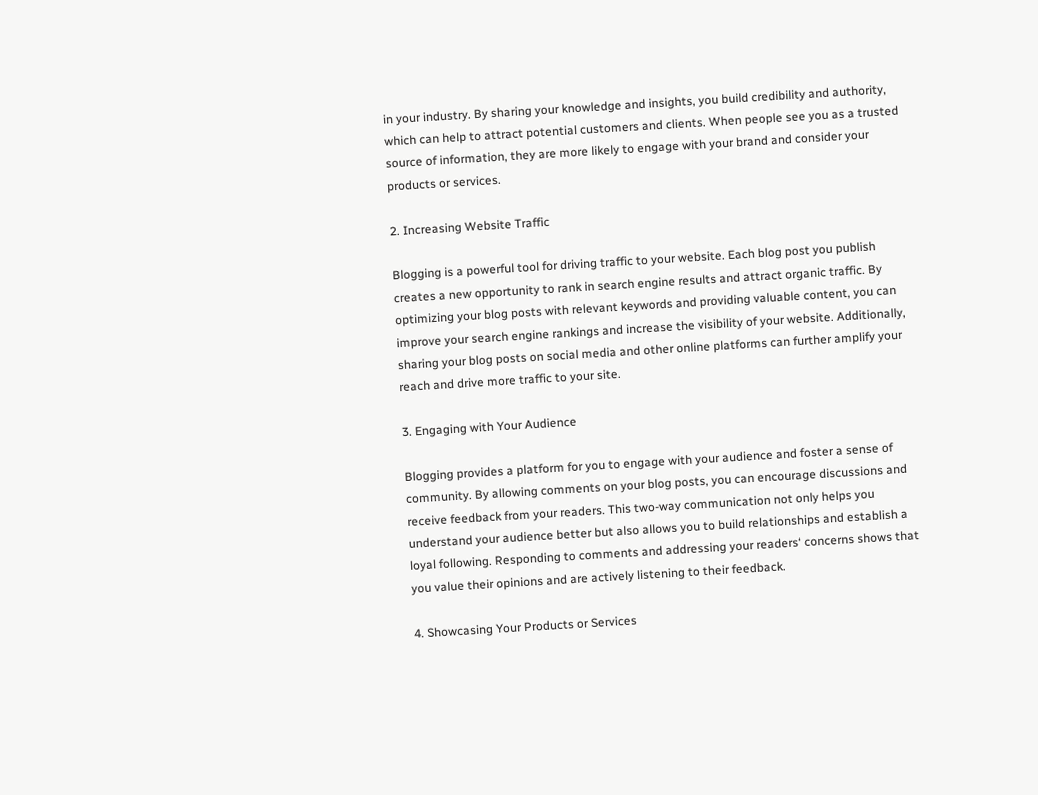in your industry. By sharing your knowledge and insights, you build credibility and authority, which can help to attract potential customers and clients. When people see you as a trusted source of information, they are more likely to engage with your brand and consider your products or services.

2. Increasing Website Traffic

Blogging is a powerful tool for driving traffic to your website. Each blog post you publish creates a new opportunity to rank in search engine results and attract organic traffic. By optimizing your blog posts with relevant keywords and providing valuable content, you can improve your search engine rankings and increase the visibility of your website. Additionally, sharing your blog posts on social media and other online platforms can further amplify your reach and drive more traffic to your site.

3. Engaging with Your Audience

Blogging provides a platform for you to engage with your audience and foster a sense of community. By allowing comments on your blog posts, you can encourage discussions and receive feedback from your readers. This two-way communication not only helps you understand your audience better but also allows you to build relationships and establish a loyal following. Responding to comments and addressing your readers‘ concerns shows that you value their opinions and are actively listening to their feedback.

4. Showcasing Your Products or Services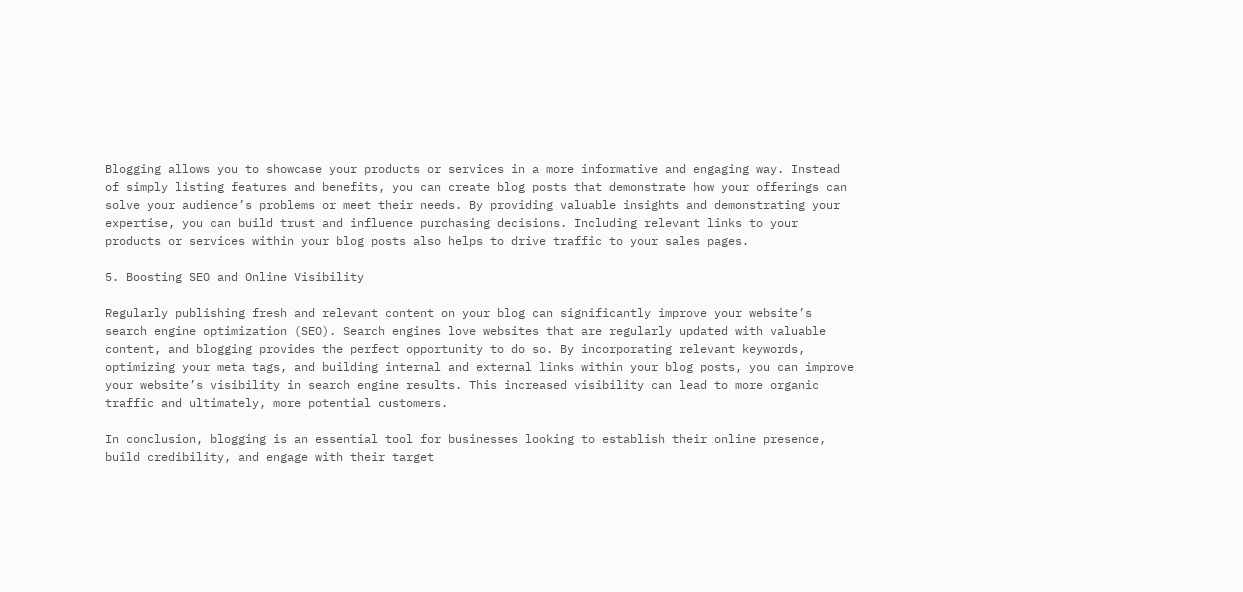Blogging allows you to showcase your products or services in a more informative and engaging way. Instead of simply listing features and benefits, you can create blog posts that demonstrate how your offerings can solve your audience’s problems or meet their needs. By providing valuable insights and demonstrating your expertise, you can build trust and influence purchasing decisions. Including relevant links to your products or services within your blog posts also helps to drive traffic to your sales pages.

5. Boosting SEO and Online Visibility

Regularly publishing fresh and relevant content on your blog can significantly improve your website’s search engine optimization (SEO). Search engines love websites that are regularly updated with valuable content, and blogging provides the perfect opportunity to do so. By incorporating relevant keywords, optimizing your meta tags, and building internal and external links within your blog posts, you can improve your website’s visibility in search engine results. This increased visibility can lead to more organic traffic and ultimately, more potential customers.

In conclusion, blogging is an essential tool for businesses looking to establish their online presence, build credibility, and engage with their target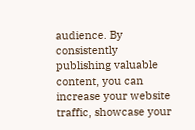audience. By consistently publishing valuable content, you can increase your website traffic, showcase your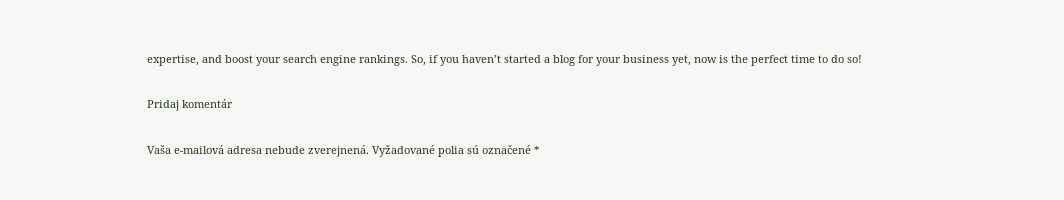expertise, and boost your search engine rankings. So, if you haven’t started a blog for your business yet, now is the perfect time to do so!

Pridaj komentár

Vaša e-mailová adresa nebude zverejnená. Vyžadované polia sú označené *